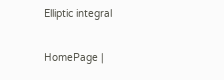Elliptic integral

HomePage |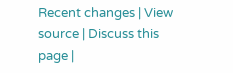Recent changes | View source | Discuss this page |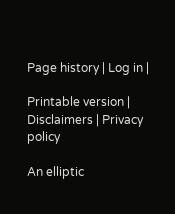Page history | Log in |

Printable version | Disclaimers | Privacy policy

An elliptic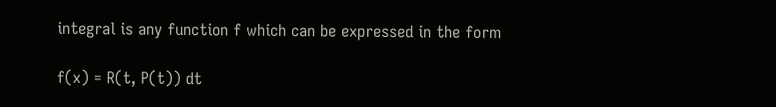integral is any function f which can be expressed in the form

f(x) = R(t, P(t)) dt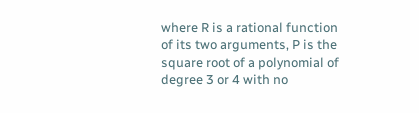where R is a rational function of its two arguments, P is the square root of a polynomial of degree 3 or 4 with no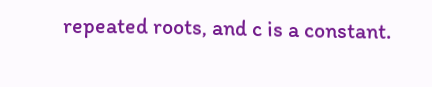repeated roots, and c is a constant.